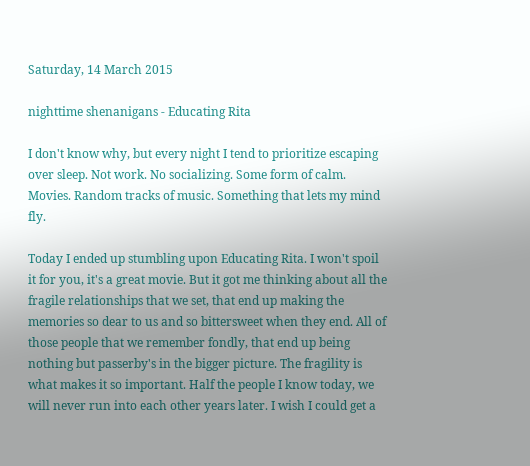Saturday, 14 March 2015

nighttime shenanigans - Educating Rita

I don't know why, but every night I tend to prioritize escaping over sleep. Not work. No socializing. Some form of calm. Movies. Random tracks of music. Something that lets my mind fly.

Today I ended up stumbling upon Educating Rita. I won't spoil it for you, it's a great movie. But it got me thinking about all the fragile relationships that we set, that end up making the memories so dear to us and so bittersweet when they end. All of those people that we remember fondly, that end up being nothing but passerby's in the bigger picture. The fragility is what makes it so important. Half the people I know today, we will never run into each other years later. I wish I could get a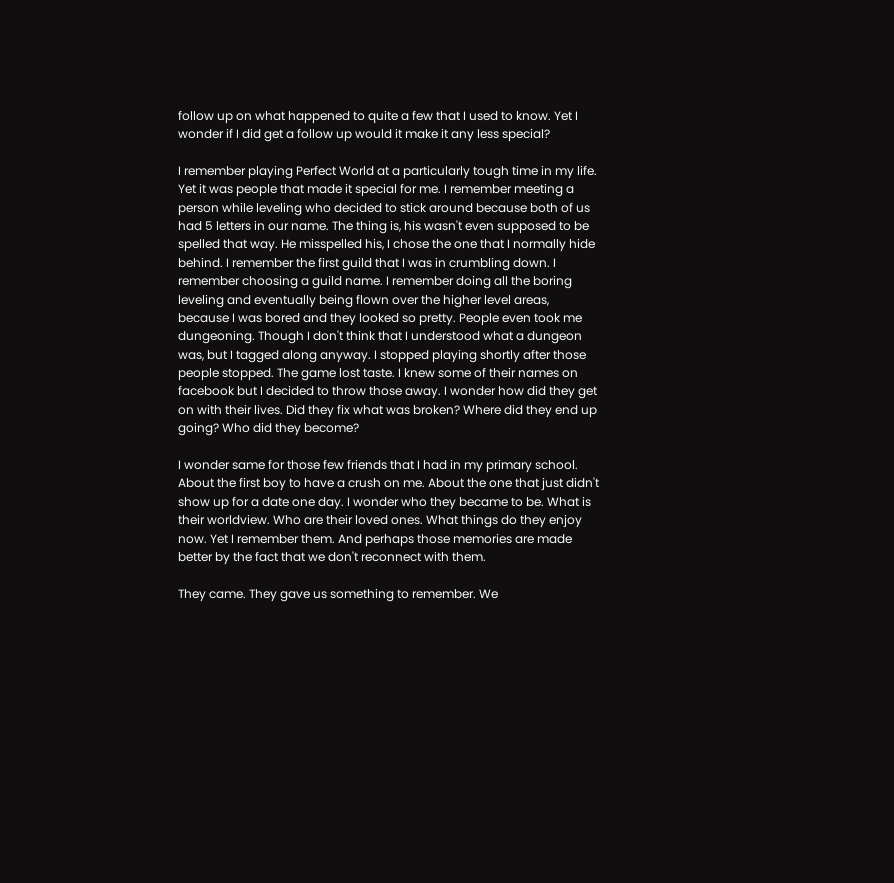follow up on what happened to quite a few that I used to know. Yet I wonder if I did get a follow up would it make it any less special?

I remember playing Perfect World at a particularly tough time in my life. Yet it was people that made it special for me. I remember meeting a person while leveling who decided to stick around because both of us had 5 letters in our name. The thing is, his wasn't even supposed to be spelled that way. He misspelled his, I chose the one that I normally hide behind. I remember the first guild that I was in crumbling down. I remember choosing a guild name. I remember doing all the boring leveling and eventually being flown over the higher level areas, because I was bored and they looked so pretty. People even took me dungeoning. Though I don't think that I understood what a dungeon was, but I tagged along anyway. I stopped playing shortly after those people stopped. The game lost taste. I knew some of their names on facebook but I decided to throw those away. I wonder how did they get on with their lives. Did they fix what was broken? Where did they end up going? Who did they become?

I wonder same for those few friends that I had in my primary school. About the first boy to have a crush on me. About the one that just didn't show up for a date one day. I wonder who they became to be. What is their worldview. Who are their loved ones. What things do they enjoy now. Yet I remember them. And perhaps those memories are made better by the fact that we don't reconnect with them.

They came. They gave us something to remember. We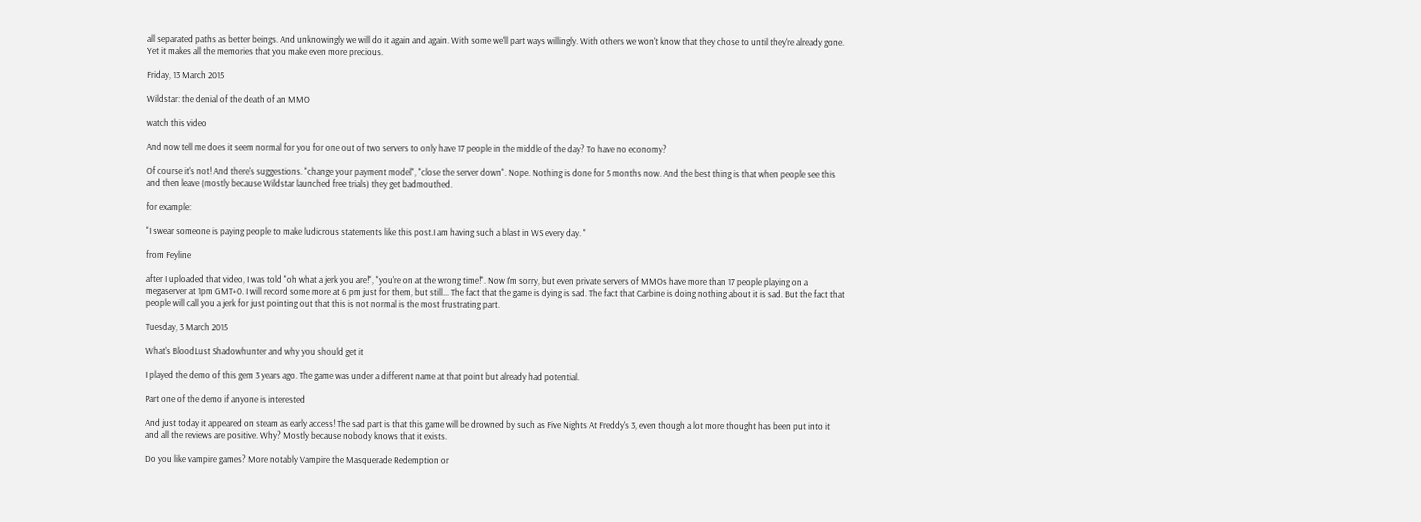all separated paths as better beings. And unknowingly we will do it again and again. With some we'll part ways willingly. With others we won't know that they chose to until they're already gone. Yet it makes all the memories that you make even more precious.

Friday, 13 March 2015

Wildstar: the denial of the death of an MMO

watch this video

And now tell me does it seem normal for you for one out of two servers to only have 17 people in the middle of the day? To have no economy?

Of course it's not! And there's suggestions. "change your payment model", "close the server down". Nope. Nothing is done for 5 months now. And the best thing is that when people see this and then leave (mostly because Wildstar launched free trials) they get badmouthed.

for example:

"I swear someone is paying people to make ludicrous statements like this post.I am having such a blast in WS every day. "

from Feyline

after I uploaded that video, I was told "oh what a jerk you are!", "you're on at the wrong time!". Now I'm sorry, but even private servers of MMOs have more than 17 people playing on a megaserver at 1pm GMT+0. I will record some more at 6 pm just for them, but still... The fact that the game is dying is sad. The fact that Carbine is doing nothing about it is sad. But the fact that people will call you a jerk for just pointing out that this is not normal is the most frustrating part.

Tuesday, 3 March 2015

What's BloodLust Shadowhunter and why you should get it

I played the demo of this gem 3 years ago. The game was under a different name at that point but already had potential.

Part one of the demo if anyone is interested

And just today it appeared on steam as early access! The sad part is that this game will be drowned by such as Five Nights At Freddy's 3, even though a lot more thought has been put into it and all the reviews are positive. Why? Mostly because nobody knows that it exists.

Do you like vampire games? More notably Vampire the Masquerade Redemption or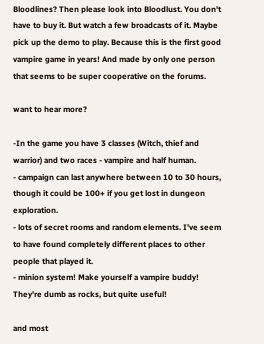Bloodlines? Then please look into Bloodlust. You don't have to buy it. But watch a few broadcasts of it. Maybe pick up the demo to play. Because this is the first good vampire game in years! And made by only one person that seems to be super cooperative on the forums.

want to hear more?

-In the game you have 3 classes (Witch, thief and warrior) and two races - vampire and half human.
- campaign can last anywhere between 10 to 30 hours, though it could be 100+ if you get lost in dungeon exploration.
- lots of secret rooms and random elements. I've seem to have found completely different places to other people that played it.
- minion system! Make yourself a vampire buddy! They're dumb as rocks, but quite useful!

and most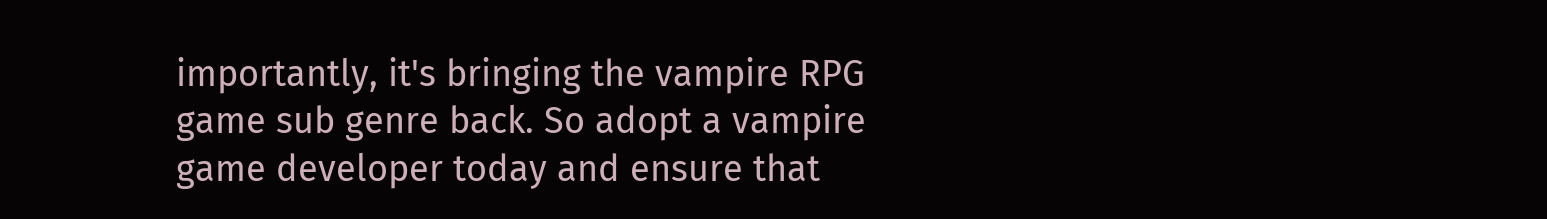importantly, it's bringing the vampire RPG game sub genre back. So adopt a vampire game developer today and ensure that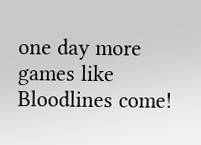one day more games like Bloodlines come!